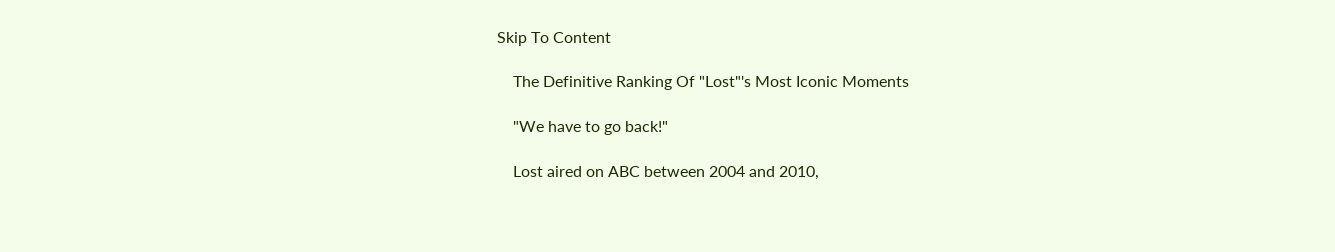Skip To Content

    The Definitive Ranking Of "Lost"'s Most Iconic Moments

    "We have to go back!"

    Lost aired on ABC between 2004 and 2010,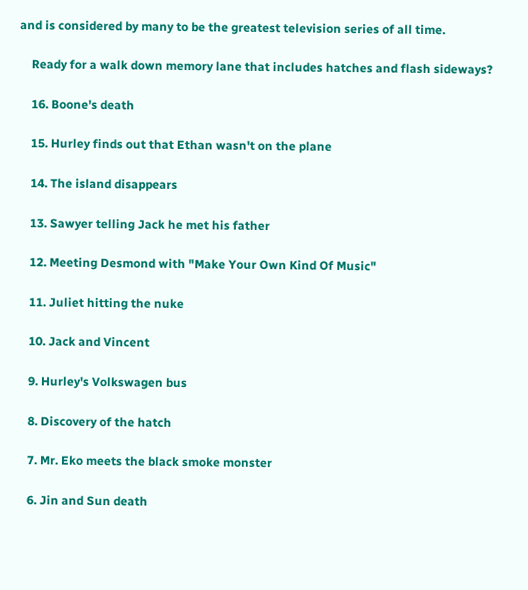and is considered by many to be the greatest television series of all time.

    Ready for a walk down memory lane that includes hatches and flash sideways?

    16. Boone's death

    15. Hurley finds out that Ethan wasn't on the plane

    14. The island disappears

    13. Sawyer telling Jack he met his father

    12. Meeting Desmond with "Make Your Own Kind Of Music"

    11. Juliet hitting the nuke

    10. Jack and Vincent

    9. Hurley's Volkswagen bus

    8. Discovery of the hatch

    7. Mr. Eko meets the black smoke monster

    6. Jin and Sun death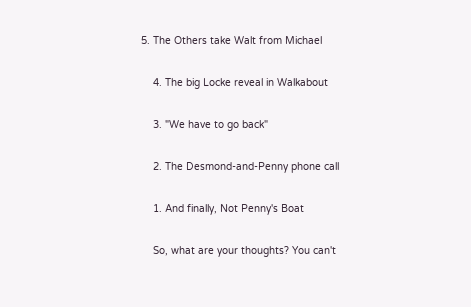5. The Others take Walt from Michael

    4. The big Locke reveal in Walkabout

    3. "We have to go back"

    2. The Desmond-and-Penny phone call

    1. And finally, Not Penny's Boat

    So, what are your thoughts? You can't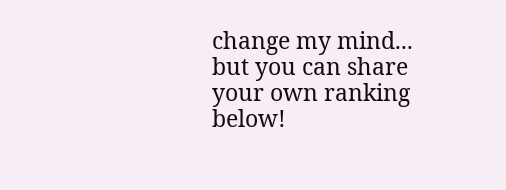change my mind... but you can share your own ranking below!